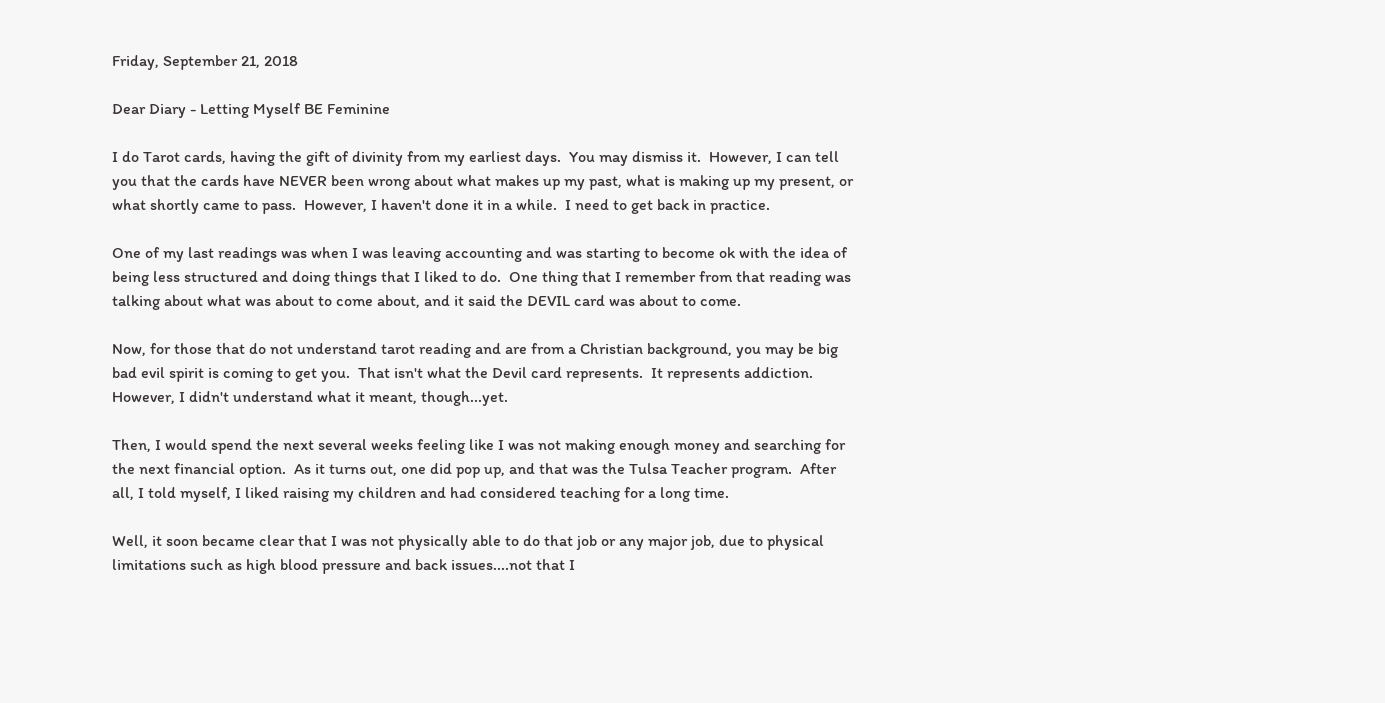Friday, September 21, 2018

Dear Diary - Letting Myself BE Feminine

I do Tarot cards, having the gift of divinity from my earliest days.  You may dismiss it.  However, I can tell you that the cards have NEVER been wrong about what makes up my past, what is making up my present, or what shortly came to pass.  However, I haven't done it in a while.  I need to get back in practice.

One of my last readings was when I was leaving accounting and was starting to become ok with the idea of being less structured and doing things that I liked to do.  One thing that I remember from that reading was talking about what was about to come about, and it said the DEVIL card was about to come.

Now, for those that do not understand tarot reading and are from a Christian background, you may be big bad evil spirit is coming to get you.  That isn't what the Devil card represents.  It represents addiction.  However, I didn't understand what it meant, though...yet.

Then, I would spend the next several weeks feeling like I was not making enough money and searching for the next financial option.  As it turns out, one did pop up, and that was the Tulsa Teacher program.  After all, I told myself, I liked raising my children and had considered teaching for a long time.

Well, it soon became clear that I was not physically able to do that job or any major job, due to physical limitations such as high blood pressure and back issues....not that I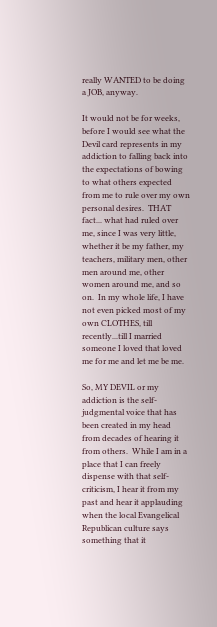really WANTED to be doing a JOB, anyway.

It would not be for weeks, before I would see what the Devil card represents in my addiction to falling back into the expectations of bowing to what others expected from me to rule over my own personal desires.  THAT fact... what had ruled over me, since I was very little, whether it be my father, my teachers, military men, other men around me, other women around me, and so on.  In my whole life, I have not even picked most of my own CLOTHES, till recently...till I married someone I loved that loved me for me and let me be me.

So, MY DEVIL or my addiction is the self-judgmental voice that has been created in my head from decades of hearing it from others.  While I am in a place that I can freely dispense with that self-criticism, I hear it from my past and hear it applauding when the local Evangelical Republican culture says something that it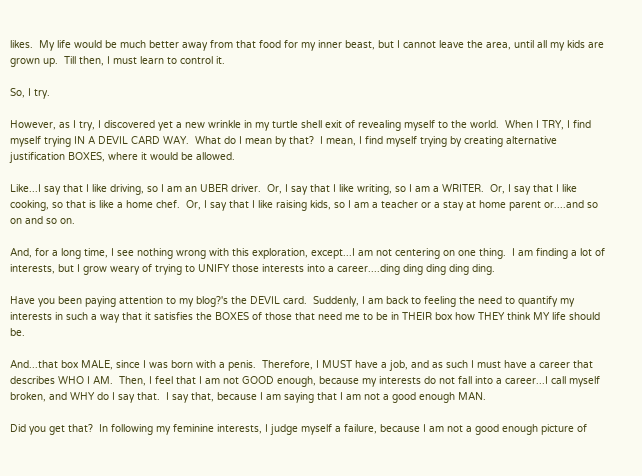likes.  My life would be much better away from that food for my inner beast, but I cannot leave the area, until all my kids are grown up.  Till then, I must learn to control it.

So, I try.

However, as I try, I discovered yet a new wrinkle in my turtle shell exit of revealing myself to the world.  When I TRY, I find myself trying IN A DEVIL CARD WAY.  What do I mean by that?  I mean, I find myself trying by creating alternative justification BOXES, where it would be allowed.

Like...I say that I like driving, so I am an UBER driver.  Or, I say that I like writing, so I am a WRITER.  Or, I say that I like cooking, so that is like a home chef.  Or, I say that I like raising kids, so I am a teacher or a stay at home parent or....and so on and so on.

And, for a long time, I see nothing wrong with this exploration, except...I am not centering on one thing.  I am finding a lot of interests, but I grow weary of trying to UNIFY those interests into a career....ding ding ding ding ding.

Have you been paying attention to my blog?'s the DEVIL card.  Suddenly, I am back to feeling the need to quantify my interests in such a way that it satisfies the BOXES of those that need me to be in THEIR box how THEY think MY life should be.

And...that box MALE, since I was born with a penis.  Therefore, I MUST have a job, and as such I must have a career that describes WHO I AM.  Then, I feel that I am not GOOD enough, because my interests do not fall into a career...I call myself broken, and WHY do I say that.  I say that, because I am saying that I am not a good enough MAN.

Did you get that?  In following my feminine interests, I judge myself a failure, because I am not a good enough picture of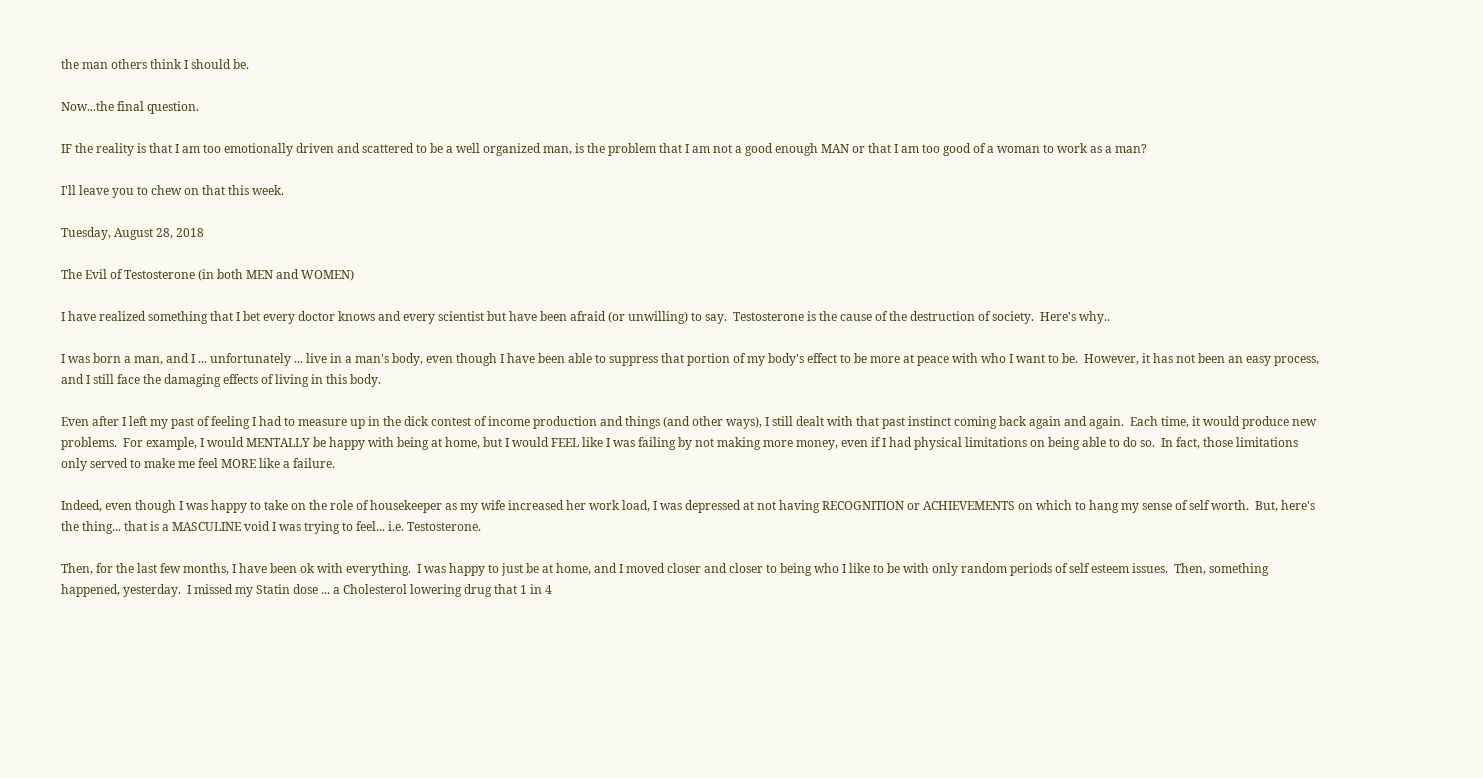the man others think I should be.

Now...the final question.

IF the reality is that I am too emotionally driven and scattered to be a well organized man, is the problem that I am not a good enough MAN or that I am too good of a woman to work as a man?

I'll leave you to chew on that this week.

Tuesday, August 28, 2018

The Evil of Testosterone (in both MEN and WOMEN)

I have realized something that I bet every doctor knows and every scientist but have been afraid (or unwilling) to say.  Testosterone is the cause of the destruction of society.  Here's why..

I was born a man, and I ... unfortunately ... live in a man's body, even though I have been able to suppress that portion of my body's effect to be more at peace with who I want to be.  However, it has not been an easy process, and I still face the damaging effects of living in this body.

Even after I left my past of feeling I had to measure up in the dick contest of income production and things (and other ways), I still dealt with that past instinct coming back again and again.  Each time, it would produce new problems.  For example, I would MENTALLY be happy with being at home, but I would FEEL like I was failing by not making more money, even if I had physical limitations on being able to do so.  In fact, those limitations only served to make me feel MORE like a failure.

Indeed, even though I was happy to take on the role of housekeeper as my wife increased her work load, I was depressed at not having RECOGNITION or ACHIEVEMENTS on which to hang my sense of self worth.  But, here's the thing... that is a MASCULINE void I was trying to feel... i.e. Testosterone.

Then, for the last few months, I have been ok with everything.  I was happy to just be at home, and I moved closer and closer to being who I like to be with only random periods of self esteem issues.  Then, something happened, yesterday.  I missed my Statin dose ... a Cholesterol lowering drug that 1 in 4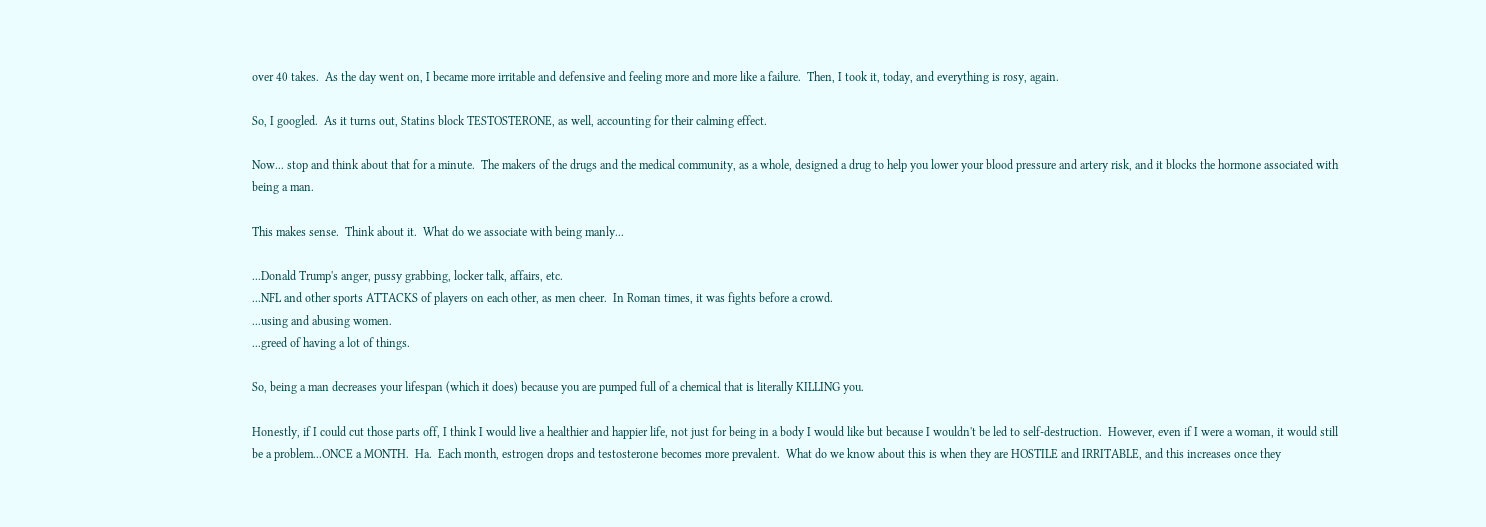over 40 takes.  As the day went on, I became more irritable and defensive and feeling more and more like a failure.  Then, I took it, today, and everything is rosy, again.

So, I googled.  As it turns out, Statins block TESTOSTERONE, as well, accounting for their calming effect.

Now... stop and think about that for a minute.  The makers of the drugs and the medical community, as a whole, designed a drug to help you lower your blood pressure and artery risk, and it blocks the hormone associated with being a man.

This makes sense.  Think about it.  What do we associate with being manly...

...Donald Trump's anger, pussy grabbing, locker talk, affairs, etc.
...NFL and other sports ATTACKS of players on each other, as men cheer.  In Roman times, it was fights before a crowd.
...using and abusing women.
...greed of having a lot of things.

So, being a man decreases your lifespan (which it does) because you are pumped full of a chemical that is literally KILLING you.

Honestly, if I could cut those parts off, I think I would live a healthier and happier life, not just for being in a body I would like but because I wouldn't be led to self-destruction.  However, even if I were a woman, it would still be a problem...ONCE a MONTH.  Ha.  Each month, estrogen drops and testosterone becomes more prevalent.  What do we know about this is when they are HOSTILE and IRRITABLE, and this increases once they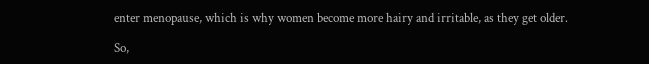enter menopause, which is why women become more hairy and irritable, as they get older.

So,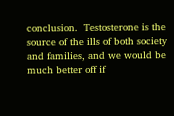conclusion.  Testosterone is the source of the ills of both society and families, and we would be much better off if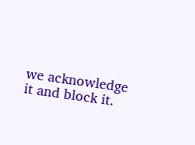we acknowledge it and block it.